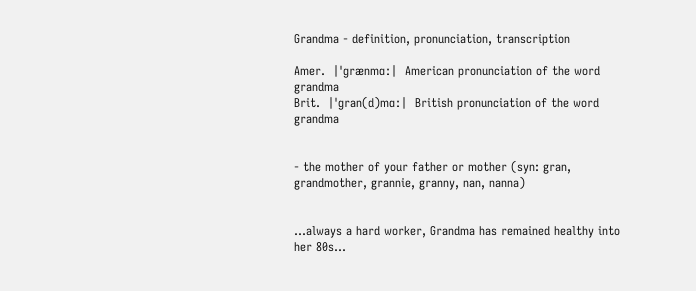Grandma - definition, pronunciation, transcription

Amer.  |ˈɡrænmɑː|  American pronunciation of the word grandma
Brit.  |ˈɡran(d)mɑː|  British pronunciation of the word grandma


- the mother of your father or mother (syn: gran, grandmother, grannie, granny, nan, nanna)


...always a hard worker, Grandma has remained healthy into her 80s...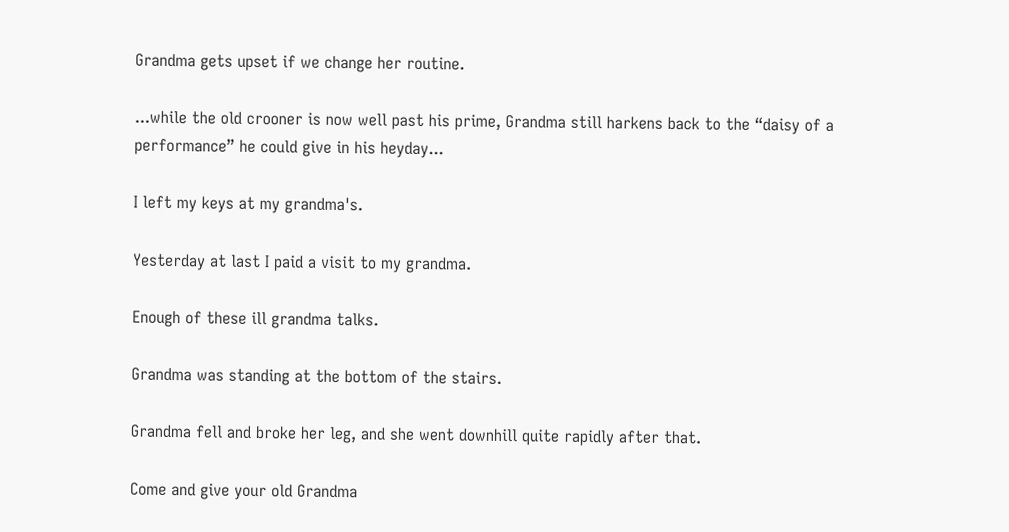Grandma gets upset if we change her routine.

...while the old crooner is now well past his prime, Grandma still harkens back to the “daisy of a performance” he could give in his heyday...

I left my keys at my grandma's.

Yesterday at last I paid a visit to my grandma.

Enough of these ill grandma talks.

Grandma was standing at the bottom of the stairs.

Grandma fell and broke her leg, and she went downhill quite rapidly after that.

Come and give your old Grandma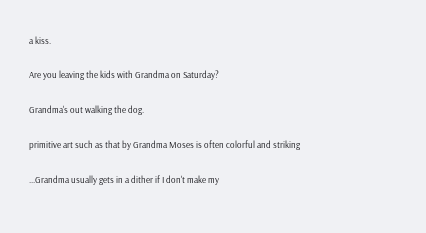a kiss.

Are you leaving the kids with Grandma on Saturday?

Grandma's out walking the dog.

primitive art such as that by Grandma Moses is often colorful and striking

...Grandma usually gets in a dither if I don't make my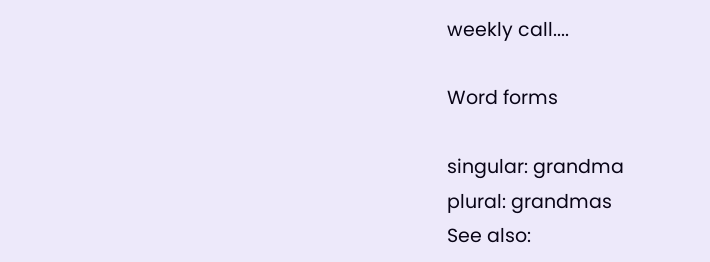weekly call....

Word forms

singular: grandma
plural: grandmas
See also: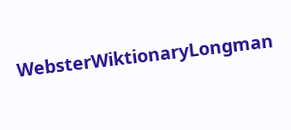WebsterWiktionaryLongman